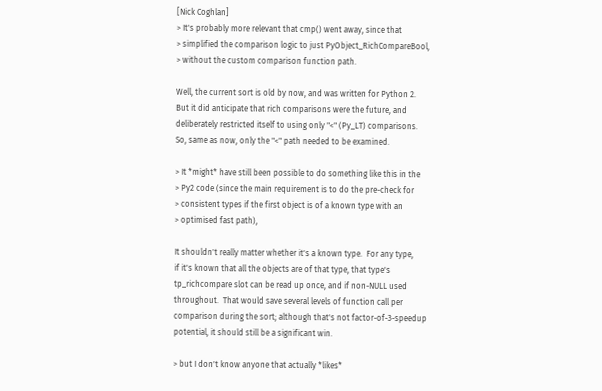[Nick Coghlan]
> It's probably more relevant that cmp() went away, since that
> simplified the comparison logic to just PyObject_RichCompareBool,
> without the custom comparison function path.

Well, the current sort is old by now, and was written for Python 2.
But it did anticipate that rich comparisons were the future, and
deliberately restricted itself to using only "<" (Py_LT) comparisons.
So, same as now, only the "<" path needed to be examined.

> It *might* have still been possible to do something like this in the
> Py2 code (since the main requirement is to do the pre-check for
> consistent types if the first object is of a known type with an
> optimised fast path),

It shouldn't really matter whether it's a known type.  For any type,
if it's known that all the objects are of that type, that type's
tp_richcompare slot can be read up once, and if non-NULL used
throughout.  That would save several levels of function call per
comparison during the sort; although that's not factor-of-3-speedup
potential, it should still be a significant win.

> but I don't know anyone that actually *likes*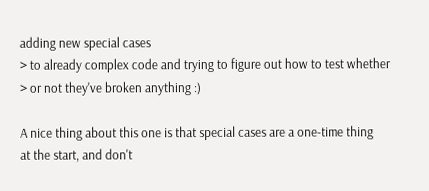adding new special cases
> to already complex code and trying to figure out how to test whether
> or not they've broken anything :)

A nice thing about this one is that special cases are a one-time thing
at the start, and don't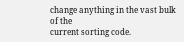change anything in the vast bulk of the
current sorting code.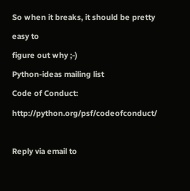So when it breaks, it should be pretty easy to
figure out why ;-)
Python-ideas mailing list
Code of Conduct: http://python.org/psf/codeofconduct/

Reply via email to